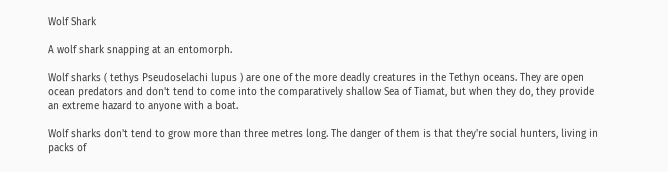Wolf Shark

A wolf shark snapping at an entomorph.

Wolf sharks ( tethys Pseudoselachi lupus ) are one of the more deadly creatures in the Tethyn oceans. They are open ocean predators and don't tend to come into the comparatively shallow Sea of Tiamat, but when they do, they provide an extreme hazard to anyone with a boat.

Wolf sharks don't tend to grow more than three metres long. The danger of them is that they're social hunters, living in packs of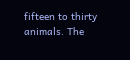fifteen to thirty animals. The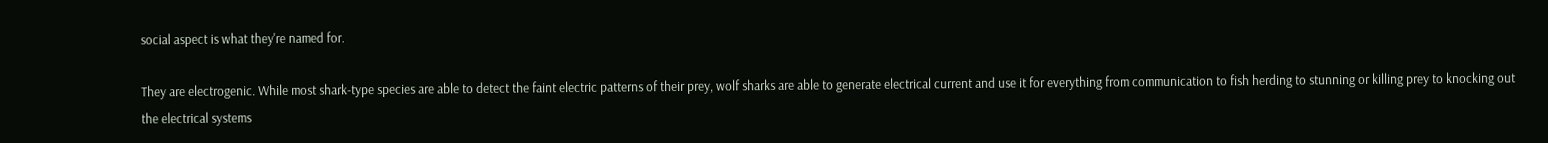social aspect is what they're named for.

They are electrogenic. While most shark-type species are able to detect the faint electric patterns of their prey, wolf sharks are able to generate electrical current and use it for everything from communication to fish herding to stunning or killing prey to knocking out the electrical systems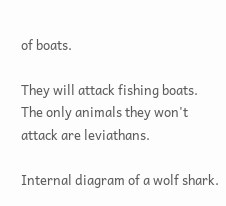of boats.

They will attack fishing boats. The only animals they won't attack are leviathans.

Internal diagram of a wolf shark.